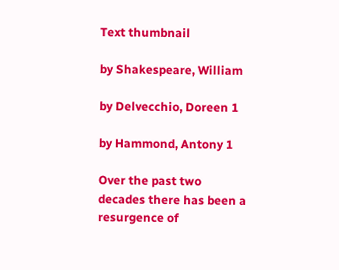Text thumbnail

by Shakespeare, William

by Delvecchio, Doreen 1

by Hammond, Antony 1

Over the past two decades there has been a resurgence of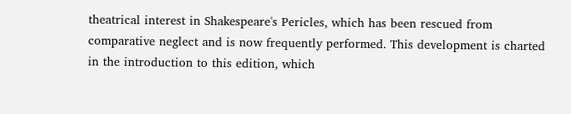theatrical interest in Shakespeare's Pericles, which has been rescued from comparative neglect and is now frequently performed. This development is charted in the introduction to this edition, which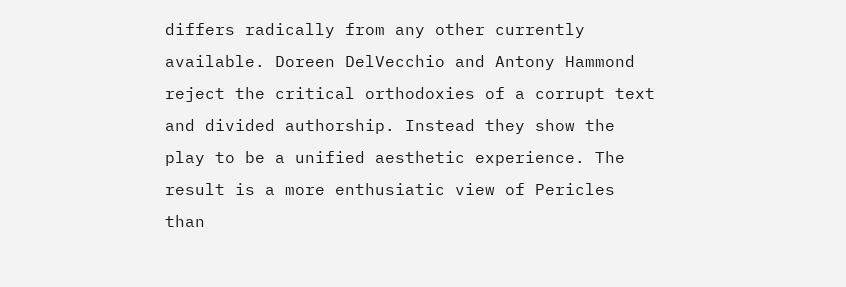differs radically from any other currently available. Doreen DelVecchio and Antony Hammond reject the critical orthodoxies of a corrupt text and divided authorship. Instead they show the play to be a unified aesthetic experience. The result is a more enthusiatic view of Pericles than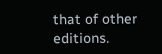that of other editions.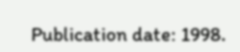Publication date: 1998.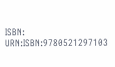ISBN: URN:ISBN:9780521297103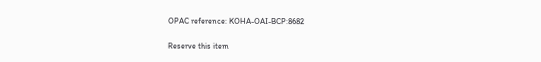OPAC reference: KOHA-OAI-BCP:8682

Reserve this item